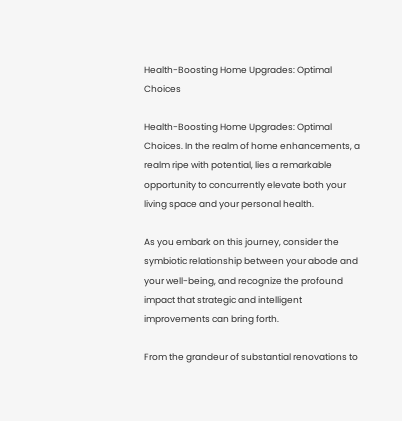Health-Boosting Home Upgrades: Optimal Choices

Health-Boosting Home Upgrades: Optimal Choices. In the realm of home enhancements, a realm ripe with potential, lies a remarkable opportunity to concurrently elevate both your living space and your personal health.

As you embark on this journey, consider the symbiotic relationship between your abode and your well-being, and recognize the profound impact that strategic and intelligent improvements can bring forth.

From the grandeur of substantial renovations to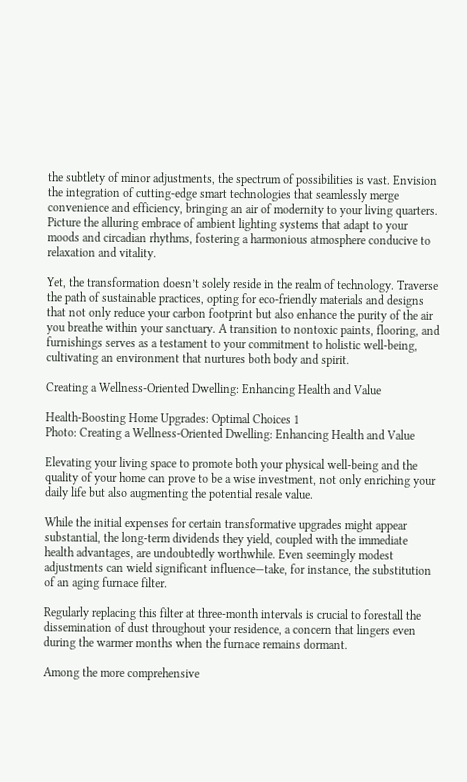the subtlety of minor adjustments, the spectrum of possibilities is vast. Envision the integration of cutting-edge smart technologies that seamlessly merge convenience and efficiency, bringing an air of modernity to your living quarters. Picture the alluring embrace of ambient lighting systems that adapt to your moods and circadian rhythms, fostering a harmonious atmosphere conducive to relaxation and vitality.

Yet, the transformation doesn’t solely reside in the realm of technology. Traverse the path of sustainable practices, opting for eco-friendly materials and designs that not only reduce your carbon footprint but also enhance the purity of the air you breathe within your sanctuary. A transition to nontoxic paints, flooring, and furnishings serves as a testament to your commitment to holistic well-being, cultivating an environment that nurtures both body and spirit.

Creating a Wellness-Oriented Dwelling: Enhancing Health and Value

Health-Boosting Home Upgrades: Optimal Choices 1
Photo: Creating a Wellness-Oriented Dwelling: Enhancing Health and Value

Elevating your living space to promote both your physical well-being and the quality of your home can prove to be a wise investment, not only enriching your daily life but also augmenting the potential resale value.

While the initial expenses for certain transformative upgrades might appear substantial, the long-term dividends they yield, coupled with the immediate health advantages, are undoubtedly worthwhile. Even seemingly modest adjustments can wield significant influence—take, for instance, the substitution of an aging furnace filter.

Regularly replacing this filter at three-month intervals is crucial to forestall the dissemination of dust throughout your residence, a concern that lingers even during the warmer months when the furnace remains dormant.

Among the more comprehensive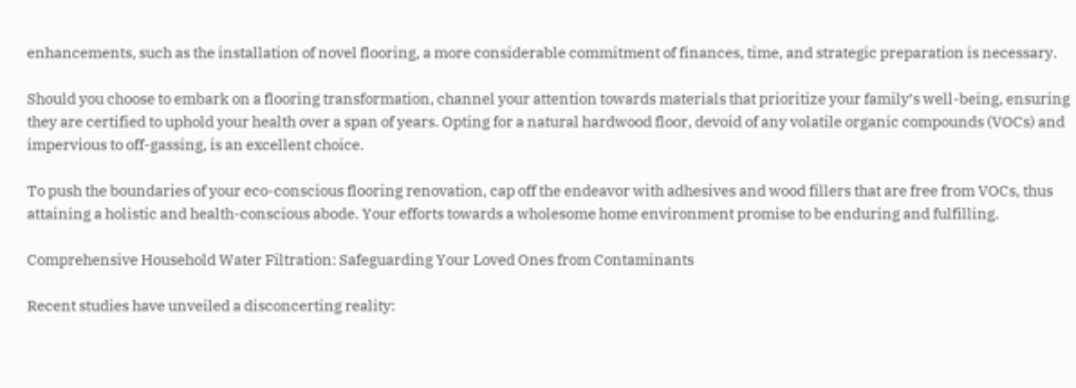enhancements, such as the installation of novel flooring, a more considerable commitment of finances, time, and strategic preparation is necessary.

Should you choose to embark on a flooring transformation, channel your attention towards materials that prioritize your family’s well-being, ensuring they are certified to uphold your health over a span of years. Opting for a natural hardwood floor, devoid of any volatile organic compounds (VOCs) and impervious to off-gassing, is an excellent choice.

To push the boundaries of your eco-conscious flooring renovation, cap off the endeavor with adhesives and wood fillers that are free from VOCs, thus attaining a holistic and health-conscious abode. Your efforts towards a wholesome home environment promise to be enduring and fulfilling.

Comprehensive Household Water Filtration: Safeguarding Your Loved Ones from Contaminants

Recent studies have unveiled a disconcerting reality: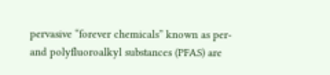pervasive “forever chemicals” known as per- and polyfluoroalkyl substances (PFAS) are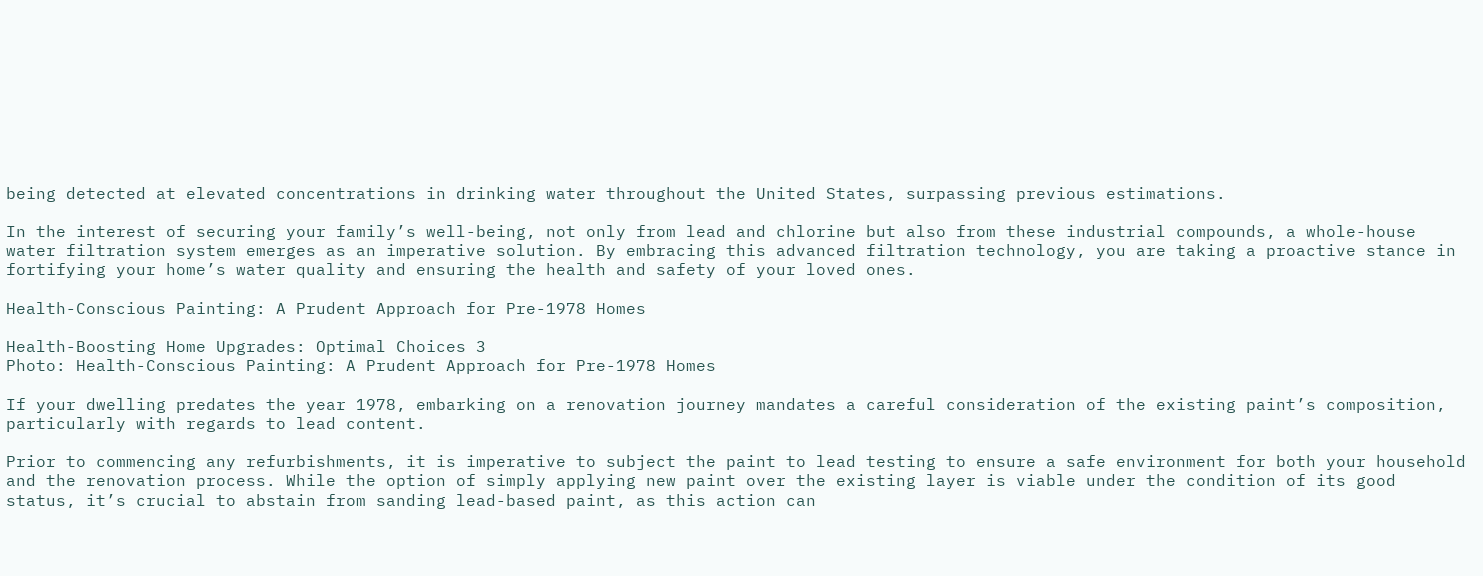being detected at elevated concentrations in drinking water throughout the United States, surpassing previous estimations.

In the interest of securing your family’s well-being, not only from lead and chlorine but also from these industrial compounds, a whole-house water filtration system emerges as an imperative solution. By embracing this advanced filtration technology, you are taking a proactive stance in fortifying your home’s water quality and ensuring the health and safety of your loved ones.

Health-Conscious Painting: A Prudent Approach for Pre-1978 Homes

Health-Boosting Home Upgrades: Optimal Choices 3
Photo: Health-Conscious Painting: A Prudent Approach for Pre-1978 Homes

If your dwelling predates the year 1978, embarking on a renovation journey mandates a careful consideration of the existing paint’s composition, particularly with regards to lead content.

Prior to commencing any refurbishments, it is imperative to subject the paint to lead testing to ensure a safe environment for both your household and the renovation process. While the option of simply applying new paint over the existing layer is viable under the condition of its good status, it’s crucial to abstain from sanding lead-based paint, as this action can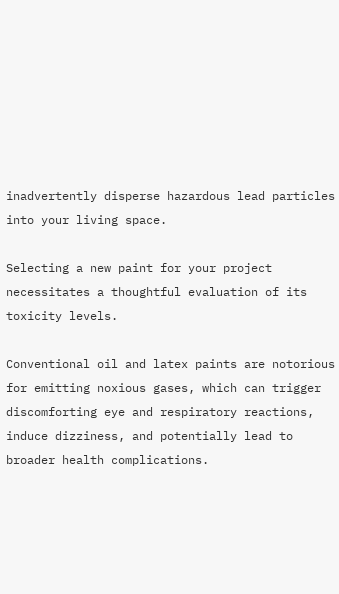inadvertently disperse hazardous lead particles into your living space.

Selecting a new paint for your project necessitates a thoughtful evaluation of its toxicity levels.

Conventional oil and latex paints are notorious for emitting noxious gases, which can trigger discomforting eye and respiratory reactions, induce dizziness, and potentially lead to broader health complications.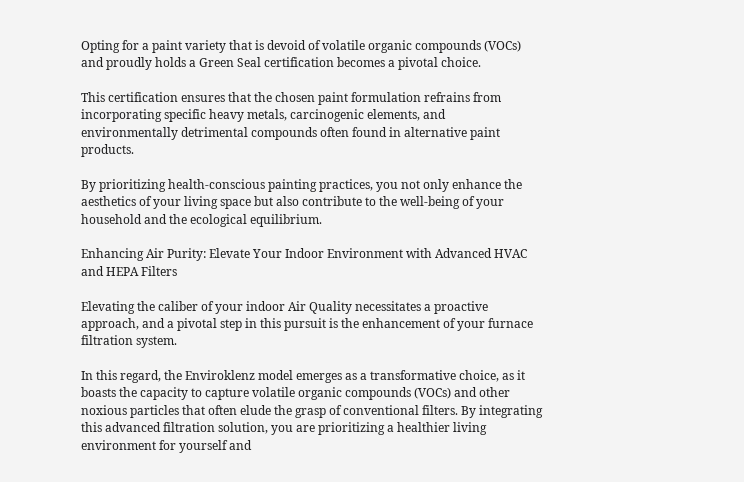Opting for a paint variety that is devoid of volatile organic compounds (VOCs) and proudly holds a Green Seal certification becomes a pivotal choice.

This certification ensures that the chosen paint formulation refrains from incorporating specific heavy metals, carcinogenic elements, and environmentally detrimental compounds often found in alternative paint products.

By prioritizing health-conscious painting practices, you not only enhance the aesthetics of your living space but also contribute to the well-being of your household and the ecological equilibrium.

Enhancing Air Purity: Elevate Your Indoor Environment with Advanced HVAC and HEPA Filters

Elevating the caliber of your indoor Air Quality necessitates a proactive approach, and a pivotal step in this pursuit is the enhancement of your furnace filtration system.

In this regard, the Enviroklenz model emerges as a transformative choice, as it boasts the capacity to capture volatile organic compounds (VOCs) and other noxious particles that often elude the grasp of conventional filters. By integrating this advanced filtration solution, you are prioritizing a healthier living environment for yourself and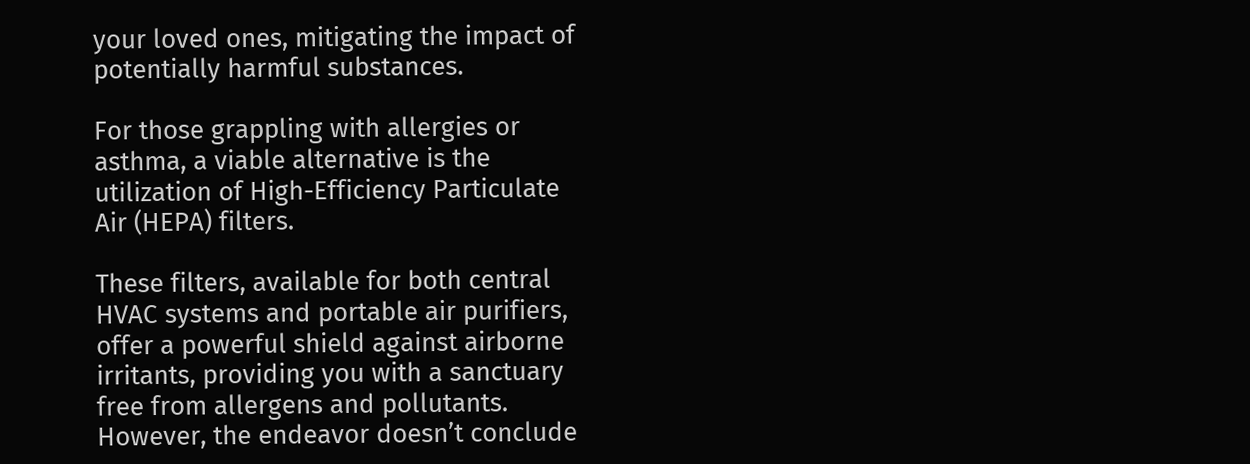your loved ones, mitigating the impact of potentially harmful substances.

For those grappling with allergies or asthma, a viable alternative is the utilization of High-Efficiency Particulate Air (HEPA) filters.

These filters, available for both central HVAC systems and portable air purifiers, offer a powerful shield against airborne irritants, providing you with a sanctuary free from allergens and pollutants. However, the endeavor doesn’t conclude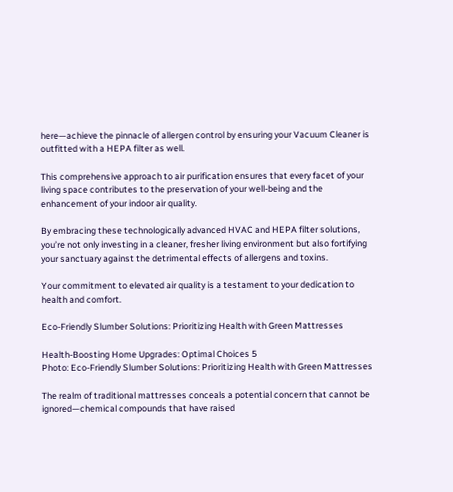here—achieve the pinnacle of allergen control by ensuring your Vacuum Cleaner is outfitted with a HEPA filter as well.

This comprehensive approach to air purification ensures that every facet of your living space contributes to the preservation of your well-being and the enhancement of your indoor air quality.

By embracing these technologically advanced HVAC and HEPA filter solutions, you’re not only investing in a cleaner, fresher living environment but also fortifying your sanctuary against the detrimental effects of allergens and toxins.

Your commitment to elevated air quality is a testament to your dedication to health and comfort.

Eco-Friendly Slumber Solutions: Prioritizing Health with Green Mattresses

Health-Boosting Home Upgrades: Optimal Choices 5
Photo: Eco-Friendly Slumber Solutions: Prioritizing Health with Green Mattresses

The realm of traditional mattresses conceals a potential concern that cannot be ignored—chemical compounds that have raised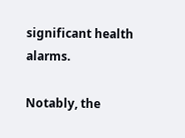significant health alarms.

Notably, the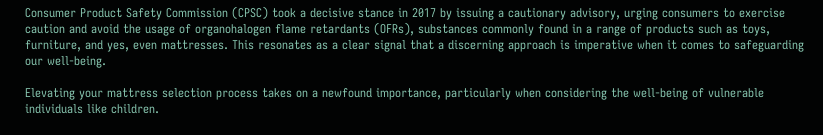Consumer Product Safety Commission (CPSC) took a decisive stance in 2017 by issuing a cautionary advisory, urging consumers to exercise caution and avoid the usage of organohalogen flame retardants (OFRs), substances commonly found in a range of products such as toys, furniture, and yes, even mattresses. This resonates as a clear signal that a discerning approach is imperative when it comes to safeguarding our well-being.

Elevating your mattress selection process takes on a newfound importance, particularly when considering the well-being of vulnerable individuals like children.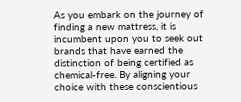As you embark on the journey of finding a new mattress, it is incumbent upon you to seek out brands that have earned the distinction of being certified as chemical-free. By aligning your choice with these conscientious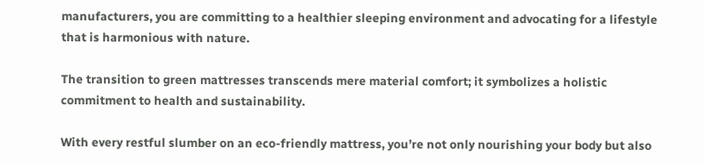manufacturers, you are committing to a healthier sleeping environment and advocating for a lifestyle that is harmonious with nature.

The transition to green mattresses transcends mere material comfort; it symbolizes a holistic commitment to health and sustainability.

With every restful slumber on an eco-friendly mattress, you’re not only nourishing your body but also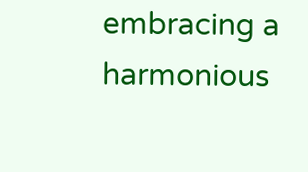embracing a harmonious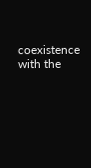coexistence with the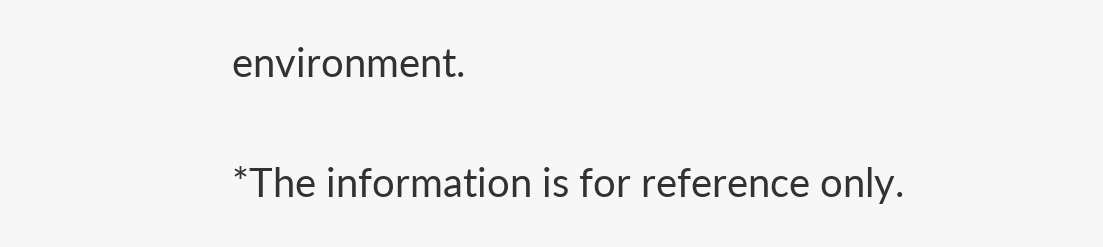environment.

*The information is for reference only.